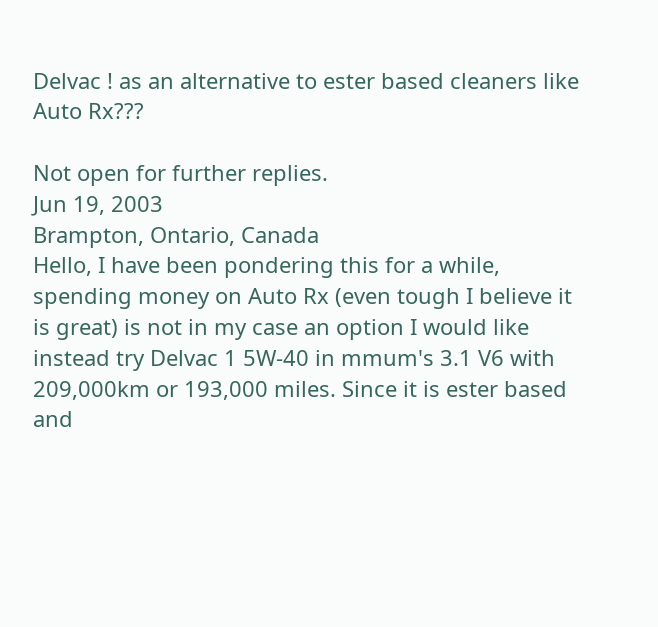Delvac ! as an alternative to ester based cleaners like Auto Rx???

Not open for further replies.
Jun 19, 2003
Brampton, Ontario, Canada
Hello, I have been pondering this for a while, spending money on Auto Rx (even tough I believe it is great) is not in my case an option I would like instead try Delvac 1 5W-40 in mmum's 3.1 V6 with 209,000km or 193,000 miles. Since it is ester based and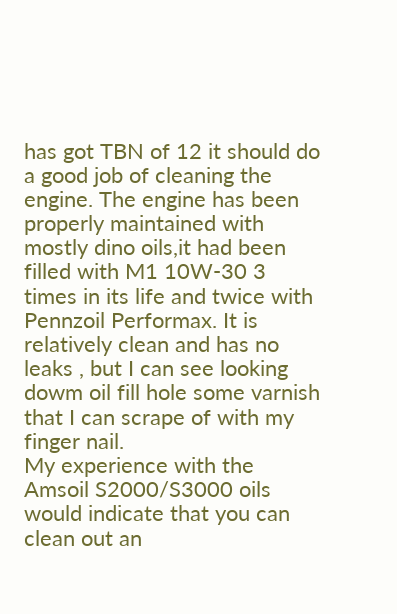has got TBN of 12 it should do a good job of cleaning the engine. The engine has been properly maintained with mostly dino oils,it had been filled with M1 10W-30 3 times in its life and twice with Pennzoil Performax. It is relatively clean and has no leaks , but I can see looking dowm oil fill hole some varnish that I can scrape of with my finger nail.
My experience with the Amsoil S2000/S3000 oils would indicate that you can clean out an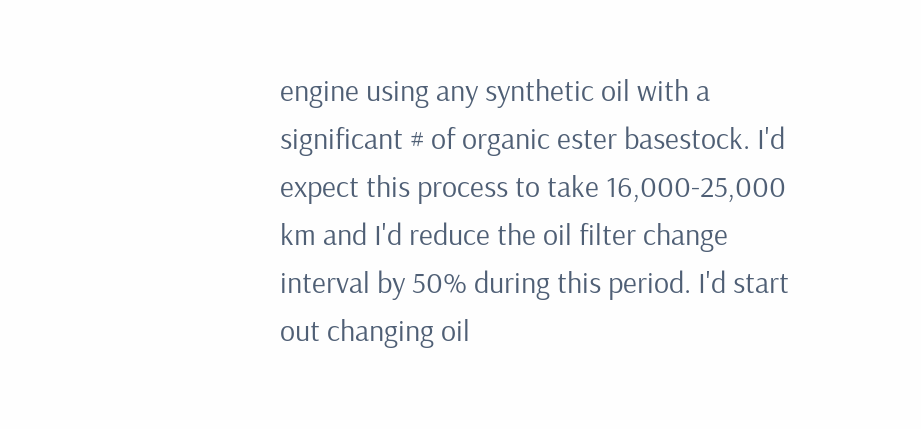engine using any synthetic oil with a significant # of organic ester basestock. I'd expect this process to take 16,000-25,000 km and I'd reduce the oil filter change interval by 50% during this period. I'd start out changing oil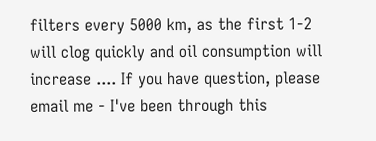filters every 5000 km, as the first 1-2 will clog quickly and oil consumption will increase .... If you have question, please email me - I've been through this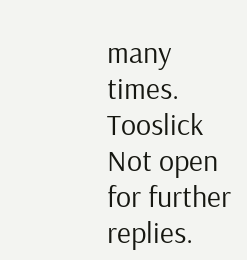many times. Tooslick
Not open for further replies.